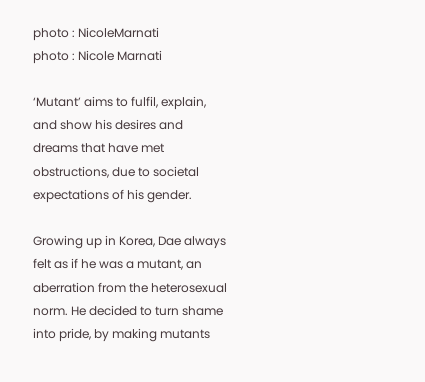photo : NicoleMarnati
photo : Nicole Marnati

‘Mutant’ aims to fulfil, explain, and show his desires and dreams that have met obstructions, due to societal expectations of his gender.

Growing up in Korea, Dae always felt as if he was a mutant, an aberration from the heterosexual norm. He decided to turn shame into pride, by making mutants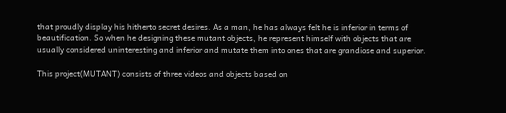that proudly display his hitherto secret desires. As a man, he has always felt he is inferior in terms of beautification. So when he designing these mutant objects, he represent himself with objects that are usually considered uninteresting and inferior and mutate them into ones that are grandiose and superior.

This project(MUTANT) consists of three videos and objects based on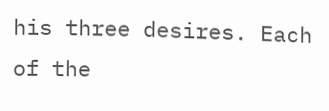his three desires. Each of the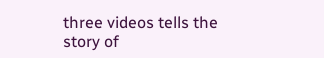three videos tells the story of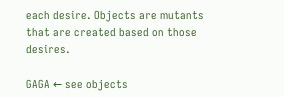each desire. Objects are mutants that are created based on those desires.

GAGA ← see objects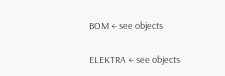BOM ← see objects

ELEKTRA ← see objects